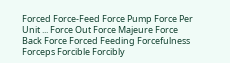Forced Force-Feed Force Pump Force Per Unit ... Force Out Force Majeure Force Back Force Forced Feeding Forcefulness Forceps Forcible Forcibly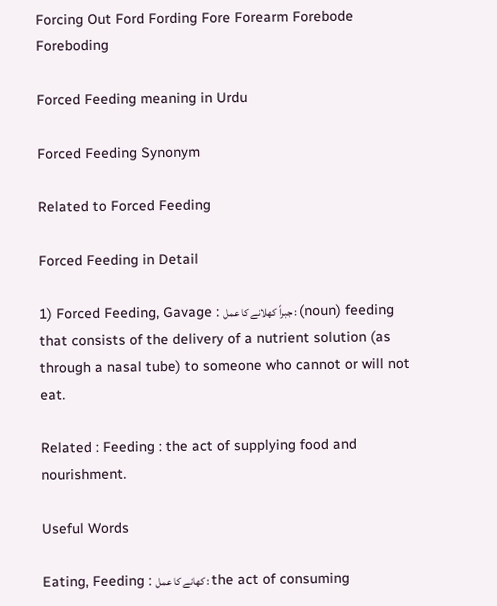Forcing Out Ford Fording Fore Forearm Forebode Foreboding

Forced Feeding meaning in Urdu

Forced Feeding Synonym

Related to Forced Feeding

Forced Feeding in Detail

1) Forced Feeding, Gavage : جبراً کھلانے کا عمل : (noun) feeding that consists of the delivery of a nutrient solution (as through a nasal tube) to someone who cannot or will not eat.

Related : Feeding : the act of supplying food and nourishment.

Useful Words

Eating, Feeding : کھانے کا عمل : the act of consuming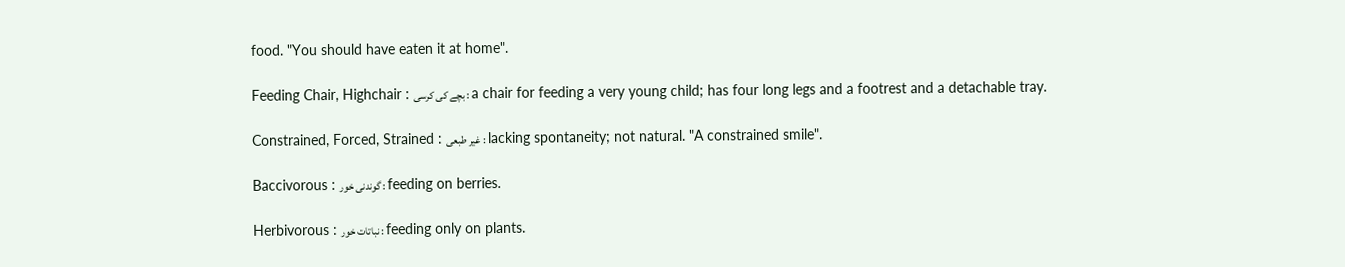food. "You should have eaten it at home".

Feeding Chair, Highchair : بچے کی کرسی : a chair for feeding a very young child; has four long legs and a footrest and a detachable tray.

Constrained, Forced, Strained : غیر طبعی : lacking spontaneity; not natural. "A constrained smile".

Baccivorous : گوندنی خور : feeding on berries.

Herbivorous : نباتات خور : feeding only on plants.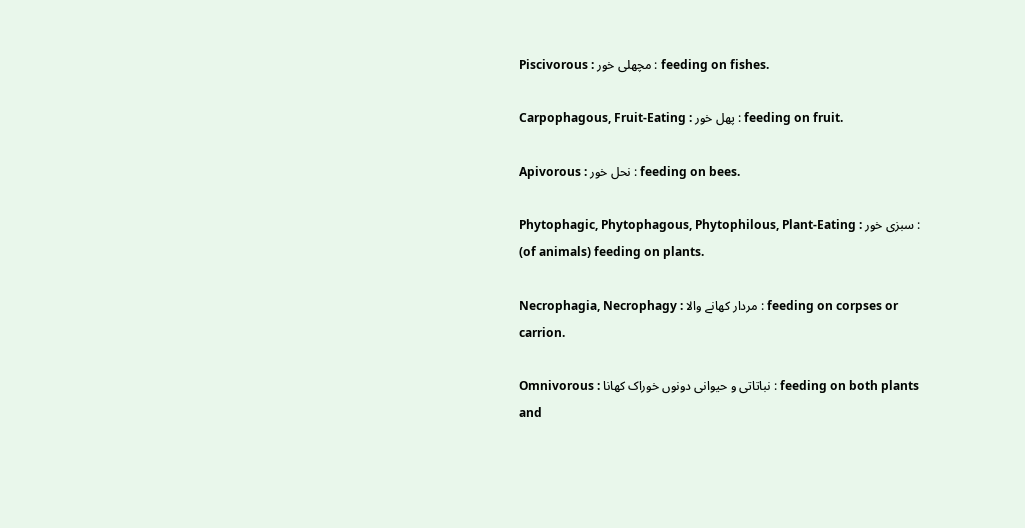Piscivorous : مچھلی خور : feeding on fishes.

Carpophagous, Fruit-Eating : پھل خور : feeding on fruit.

Apivorous : نحل خور : feeding on bees.

Phytophagic, Phytophagous, Phytophilous, Plant-Eating : سبزی خور : (of animals) feeding on plants.

Necrophagia, Necrophagy : مردار کھانے والا : feeding on corpses or carrion.

Omnivorous : نباتاتی و حیوانی دونوں خوراک کھانا : feeding on both plants and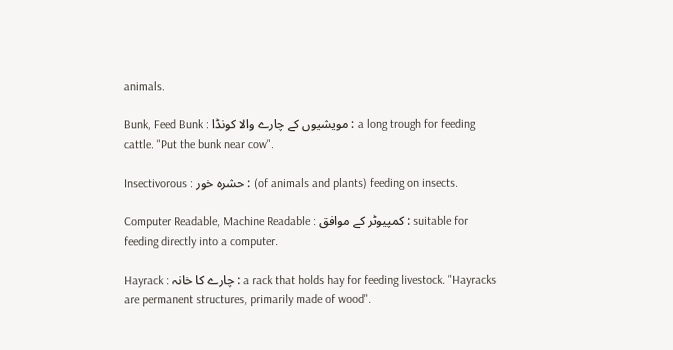animals.

Bunk, Feed Bunk : مویشیوں کے چارے والا کونڈا : a long trough for feeding cattle. "Put the bunk near cow".

Insectivorous : حشرہ خور : (of animals and plants) feeding on insects.

Computer Readable, Machine Readable : کمپیوٹر کے موافق : suitable for feeding directly into a computer.

Hayrack : چارے کا خانہ : a rack that holds hay for feeding livestock. "Hayracks are permanent structures, primarily made of wood".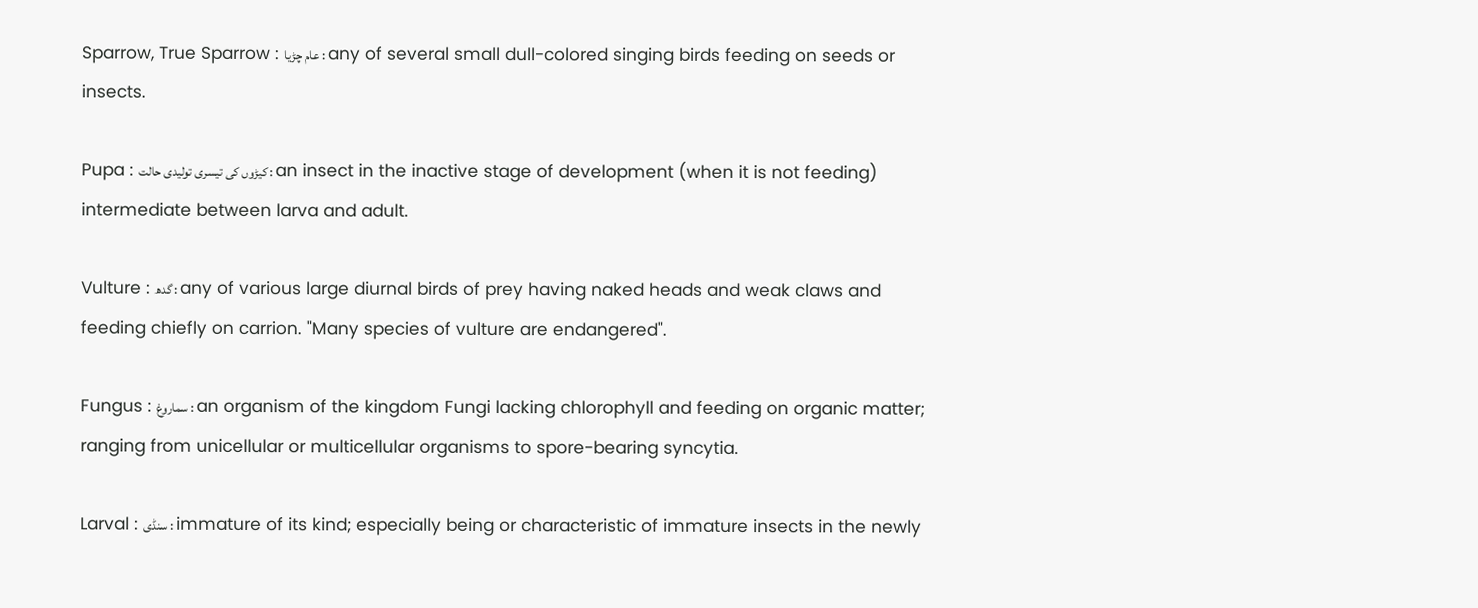Sparrow, True Sparrow : عام چڑیا : any of several small dull-colored singing birds feeding on seeds or insects.

Pupa : کیڑوں کی تیسری تولیدی حالت : an insect in the inactive stage of development (when it is not feeding) intermediate between larva and adult.

Vulture : گدھ : any of various large diurnal birds of prey having naked heads and weak claws and feeding chiefly on carrion. "Many species of vulture are endangered".

Fungus : سماروغ : an organism of the kingdom Fungi lacking chlorophyll and feeding on organic matter; ranging from unicellular or multicellular organisms to spore-bearing syncytia.

Larval : سنڈی : immature of its kind; especially being or characteristic of immature insects in the newly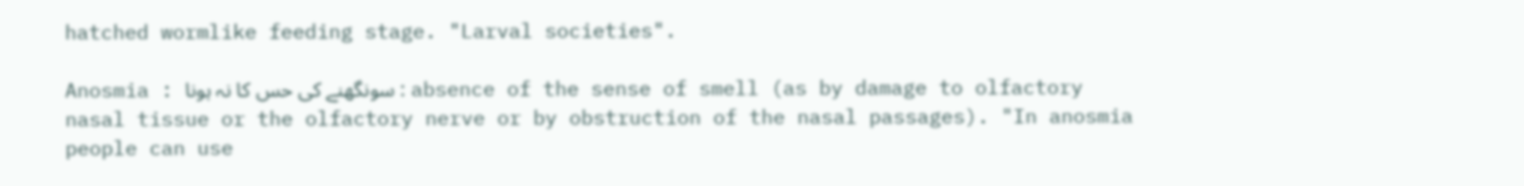hatched wormlike feeding stage. "Larval societies".

Anosmia : سونگھنے کی حس کا نہ ہونا : absence of the sense of smell (as by damage to olfactory nasal tissue or the olfactory nerve or by obstruction of the nasal passages). "In anosmia people can use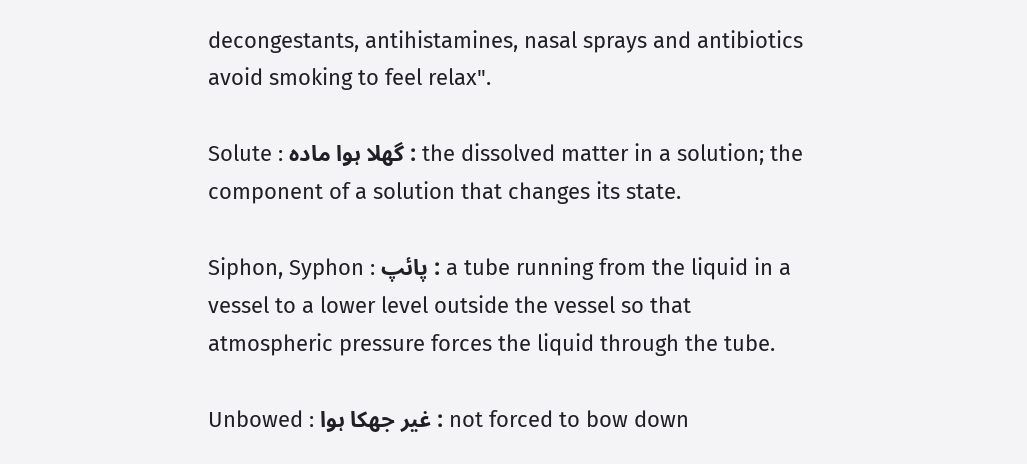decongestants, antihistamines, nasal sprays and antibiotics avoid smoking to feel relax".

Solute : گھلا ہوا مادہ : the dissolved matter in a solution; the component of a solution that changes its state.

Siphon, Syphon : پائپ : a tube running from the liquid in a vessel to a lower level outside the vessel so that atmospheric pressure forces the liquid through the tube.

Unbowed : غیر جھکا ہوا : not forced to bow down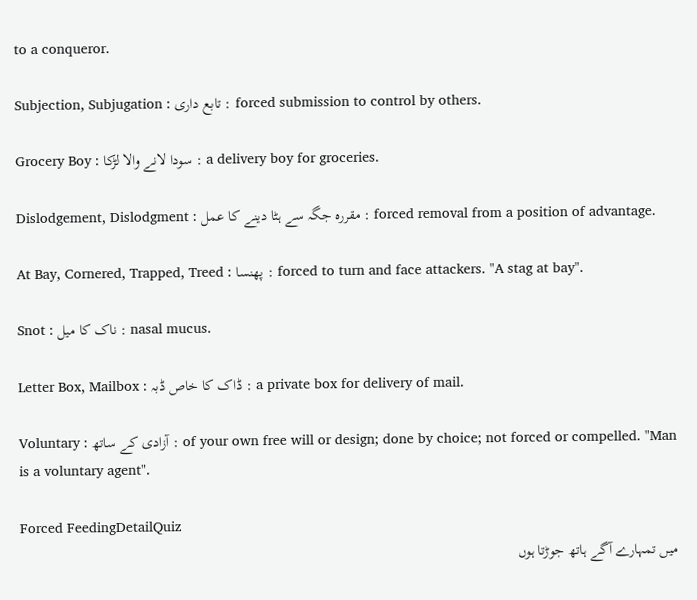to a conqueror.

Subjection, Subjugation : تابع داری : forced submission to control by others.

Grocery Boy : سودا لانے والا لڑکا : a delivery boy for groceries.

Dislodgement, Dislodgment : مقررہ جگہ سے ہٹا دینے کا عمل : forced removal from a position of advantage.

At Bay, Cornered, Trapped, Treed : پھنسا : forced to turn and face attackers. "A stag at bay".

Snot : ناک کا میل : nasal mucus.

Letter Box, Mailbox : ڈاک کا خاص ڈبہ : a private box for delivery of mail.

Voluntary : آزادی کے ساتھ : of your own free will or design; done by choice; not forced or compelled. "Man is a voluntary agent".

Forced FeedingDetailQuiz
میں تمہارے آگے ہاتھ جوڑتا ہوں